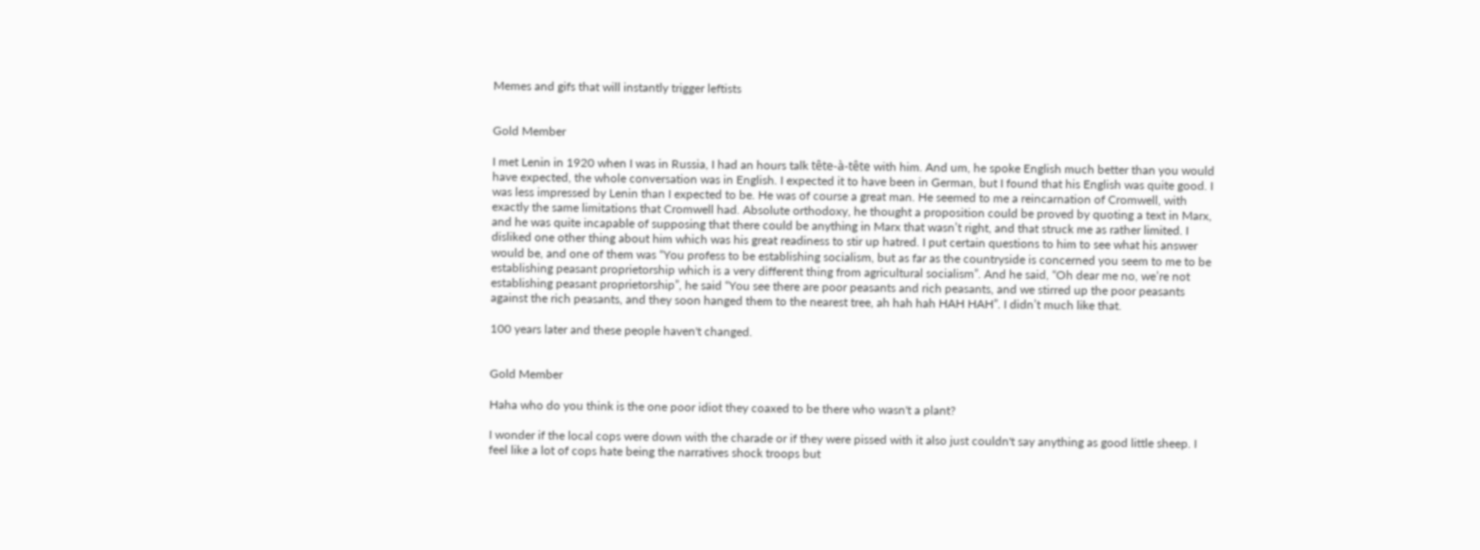Memes and gifs that will instantly trigger leftists


Gold Member

I met Lenin in 1920 when I was in Russia, I had an hours talk tête-à-tête with him. And um, he spoke English much better than you would have expected, the whole conversation was in English. I expected it to have been in German, but I found that his English was quite good. I was less impressed by Lenin than I expected to be. He was of course a great man. He seemed to me a reincarnation of Cromwell, with exactly the same limitations that Cromwell had. Absolute orthodoxy, he thought a proposition could be proved by quoting a text in Marx, and he was quite incapable of supposing that there could be anything in Marx that wasn’t right, and that struck me as rather limited. I disliked one other thing about him which was his great readiness to stir up hatred. I put certain questions to him to see what his answer would be, and one of them was “You profess to be establishing socialism, but as far as the countryside is concerned you seem to me to be establishing peasant proprietorship which is a very different thing from agricultural socialism”. And he said, “Oh dear me no, we’re not establishing peasant proprietorship”, he said “You see there are poor peasants and rich peasants, and we stirred up the poor peasants against the rich peasants, and they soon hanged them to the nearest tree, ah hah hah HAH HAH”. I didn’t much like that.

100 years later and these people haven't changed.


Gold Member

Haha who do you think is the one poor idiot they coaxed to be there who wasn't a plant?

I wonder if the local cops were down with the charade or if they were pissed with it also just couldn't say anything as good little sheep. I feel like a lot of cops hate being the narratives shock troops but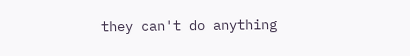they can't do anything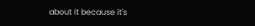about it because it's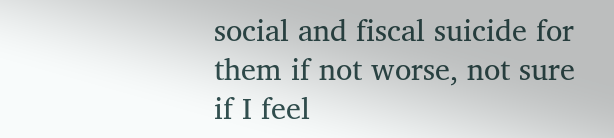social and fiscal suicide for them if not worse, not sure if I feel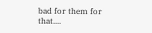bad for them for that....